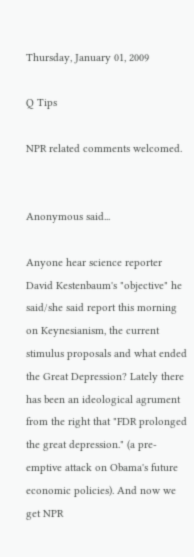Thursday, January 01, 2009

Q Tips

NPR related comments welcomed.


Anonymous said...

Anyone hear science reporter David Kestenbaum's "objective" he said/she said report this morning on Keynesianism, the current stimulus proposals and what ended the Great Depression? Lately there has been an ideological agrument from the right that "FDR prolonged the great depression." (a pre-emptive attack on Obama's future economic policies). And now we get NPR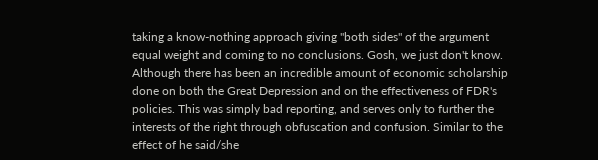taking a know-nothing approach giving "both sides" of the argument equal weight and coming to no conclusions. Gosh, we just don't know. Although there has been an incredible amount of economic scholarship done on both the Great Depression and on the effectiveness of FDR's policies. This was simply bad reporting, and serves only to further the interests of the right through obfuscation and confusion. Similar to the effect of he said/she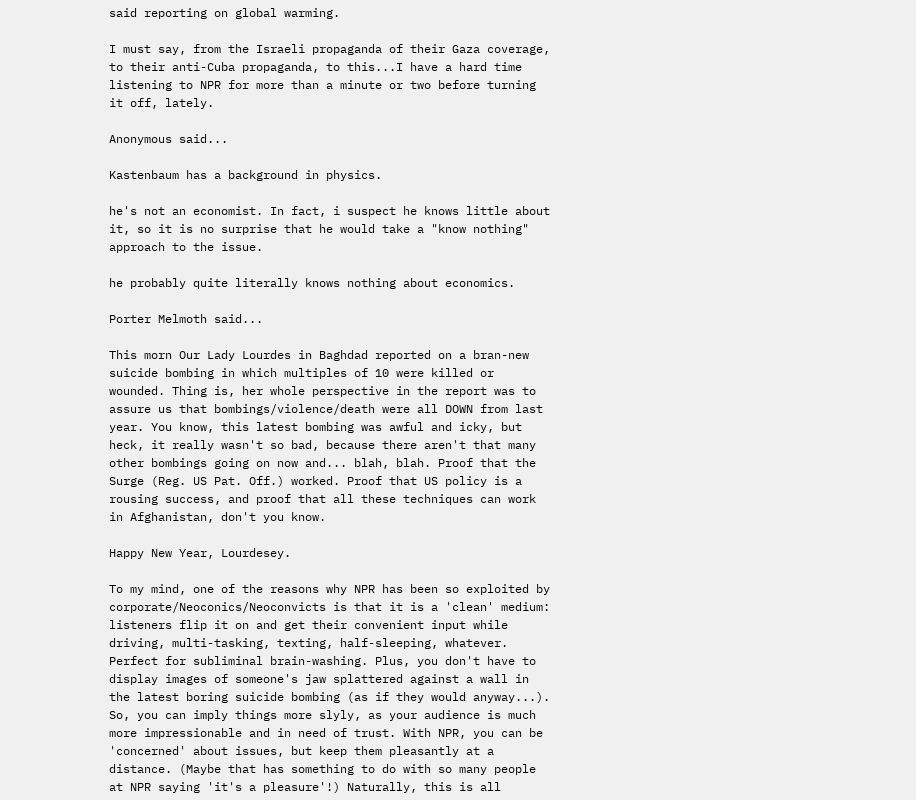said reporting on global warming.

I must say, from the Israeli propaganda of their Gaza coverage, to their anti-Cuba propaganda, to this...I have a hard time listening to NPR for more than a minute or two before turning it off, lately.

Anonymous said...

Kastenbaum has a background in physics.

he's not an economist. In fact, i suspect he knows little about it, so it is no surprise that he would take a "know nothing" approach to the issue.

he probably quite literally knows nothing about economics.

Porter Melmoth said...

This morn Our Lady Lourdes in Baghdad reported on a bran-new suicide bombing in which multiples of 10 were killed or wounded. Thing is, her whole perspective in the report was to assure us that bombings/violence/death were all DOWN from last year. You know, this latest bombing was awful and icky, but heck, it really wasn't so bad, because there aren't that many other bombings going on now and... blah, blah. Proof that the Surge (Reg. US Pat. Off.) worked. Proof that US policy is a rousing success, and proof that all these techniques can work in Afghanistan, don't you know.

Happy New Year, Lourdesey.

To my mind, one of the reasons why NPR has been so exploited by corporate/Neoconics/Neoconvicts is that it is a 'clean' medium: listeners flip it on and get their convenient input while driving, multi-tasking, texting, half-sleeping, whatever. Perfect for subliminal brain-washing. Plus, you don't have to display images of someone's jaw splattered against a wall in the latest boring suicide bombing (as if they would anyway...). So, you can imply things more slyly, as your audience is much more impressionable and in need of trust. With NPR, you can be 'concerned' about issues, but keep them pleasantly at a distance. (Maybe that has something to do with so many people at NPR saying 'it's a pleasure'!) Naturally, this is all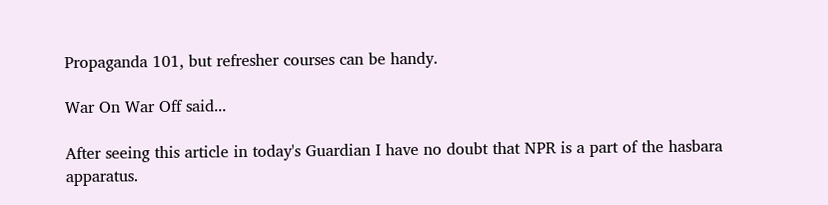Propaganda 101, but refresher courses can be handy.

War On War Off said...

After seeing this article in today's Guardian I have no doubt that NPR is a part of the hasbara apparatus.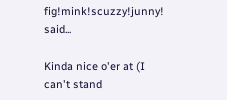fig!mink!scuzzy!junny! said...

Kinda nice o'er at (I can't stand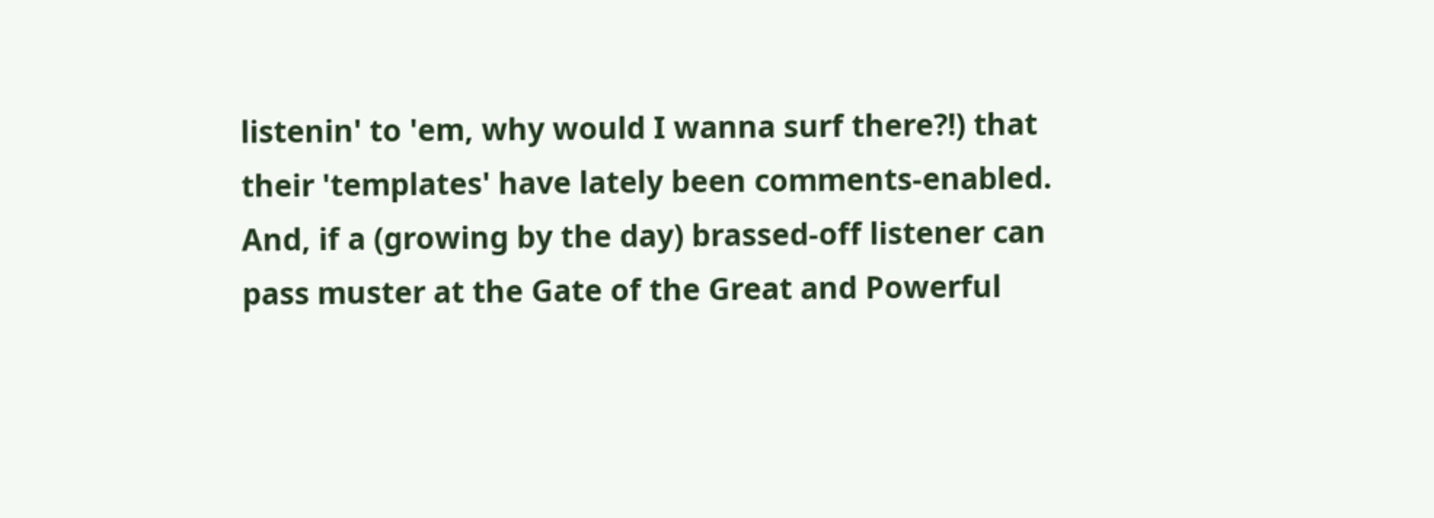listenin' to 'em, why would I wanna surf there?!) that their 'templates' have lately been comments-enabled. And, if a (growing by the day) brassed-off listener can pass muster at the Gate of the Great and Powerful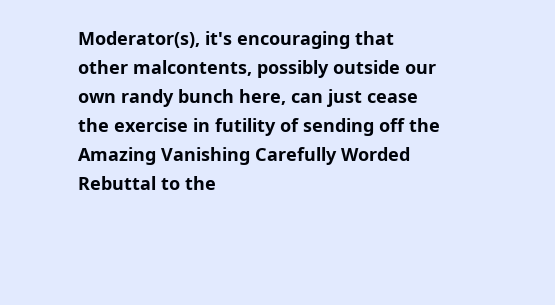Moderator(s), it's encouraging that other malcontents, possibly outside our own randy bunch here, can just cease the exercise in futility of sending off the Amazing Vanishing Carefully Worded Rebuttal to the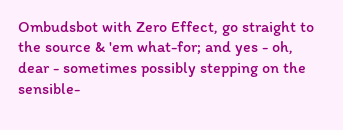Ombudsbot with Zero Effect, go straight to the source & 'em what-for; and yes - oh, dear - sometimes possibly stepping on the sensible-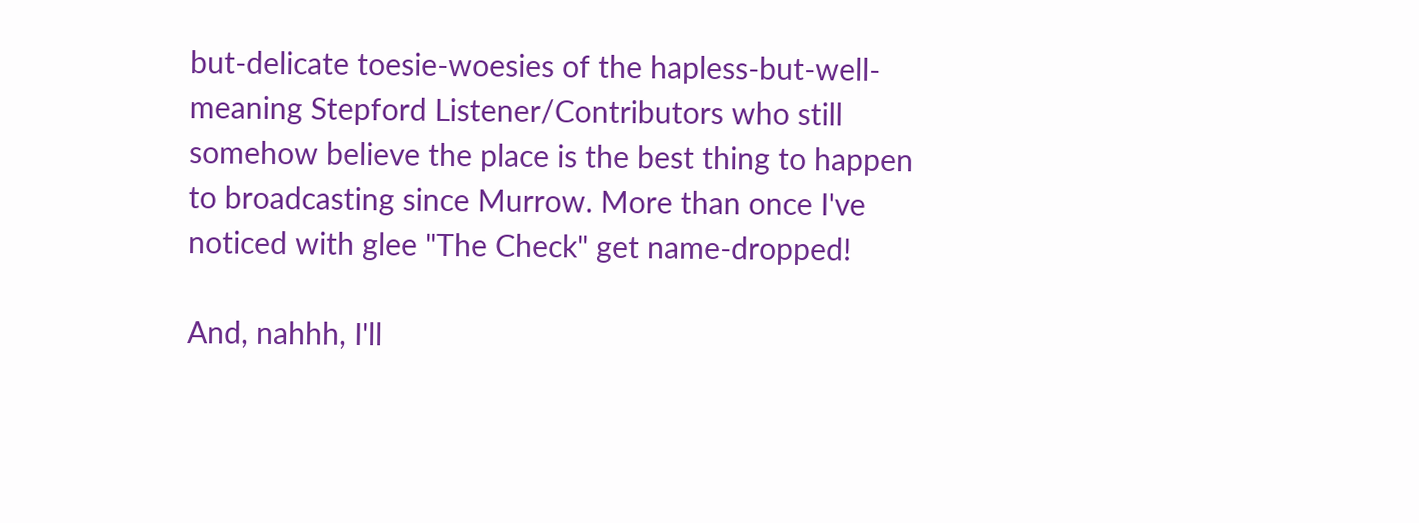but-delicate toesie-woesies of the hapless-but-well-meaning Stepford Listener/Contributors who still somehow believe the place is the best thing to happen to broadcasting since Murrow. More than once I've noticed with glee "The Check" get name-dropped!

And, nahhh, I'll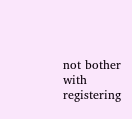not bother with registering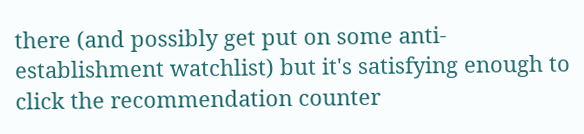there (and possibly get put on some anti-establishment watchlist) but it's satisfying enough to click the recommendation counter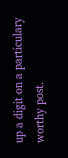up a digit on a particulary worthy post.